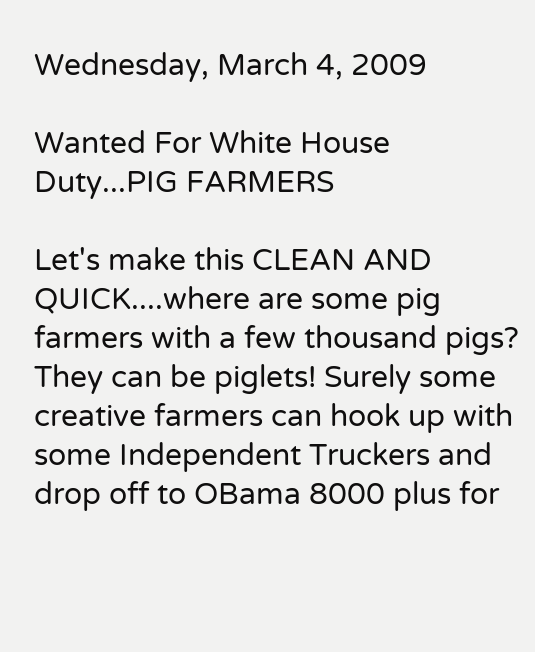Wednesday, March 4, 2009

Wanted For White House Duty...PIG FARMERS

Let's make this CLEAN AND QUICK....where are some pig farmers with a few thousand pigs? They can be piglets! Surely some creative farmers can hook up with some Independent Truckers and drop off to OBama 8000 plus for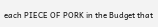each PIECE OF PORK in the Budget that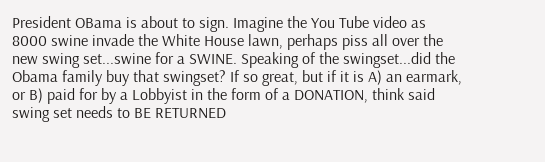President OBama is about to sign. Imagine the You Tube video as 8000 swine invade the White House lawn, perhaps piss all over the new swing set...swine for a SWINE. Speaking of the swingset...did the Obama family buy that swingset? If so great, but if it is A) an earmark, or B) paid for by a Lobbyist in the form of a DONATION, think said swing set needs to BE RETURNED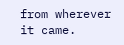from wherever it came.